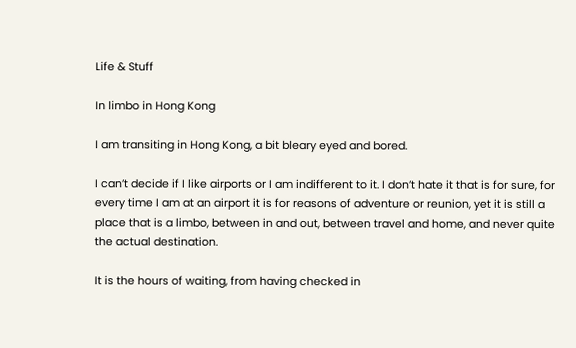Life & Stuff

In limbo in Hong Kong

I am transiting in Hong Kong, a bit bleary eyed and bored.

I can’t decide if I like airports or I am indifferent to it. I don’t hate it that is for sure, for every time I am at an airport it is for reasons of adventure or reunion, yet it is still a place that is a limbo, between in and out, between travel and home, and never quite the actual destination.

It is the hours of waiting, from having checked in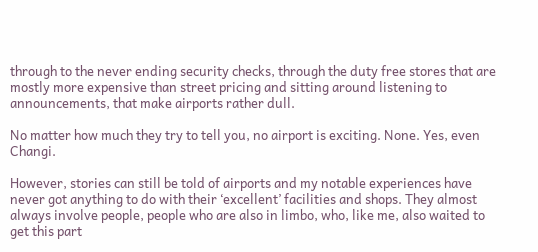through to the never ending security checks, through the duty free stores that are mostly more expensive than street pricing and sitting around listening to announcements, that make airports rather dull.

No matter how much they try to tell you, no airport is exciting. None. Yes, even Changi.

However, stories can still be told of airports and my notable experiences have never got anything to do with their ‘excellent’ facilities and shops. They almost always involve people, people who are also in limbo, who, like me, also waited to get this part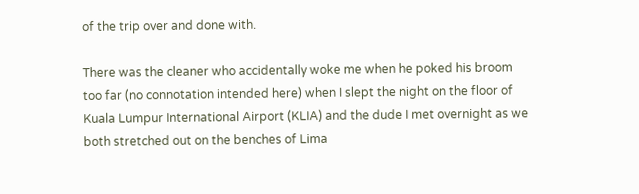of the trip over and done with.

There was the cleaner who accidentally woke me when he poked his broom too far (no connotation intended here) when I slept the night on the floor of Kuala Lumpur International Airport (KLIA) and the dude I met overnight as we both stretched out on the benches of Lima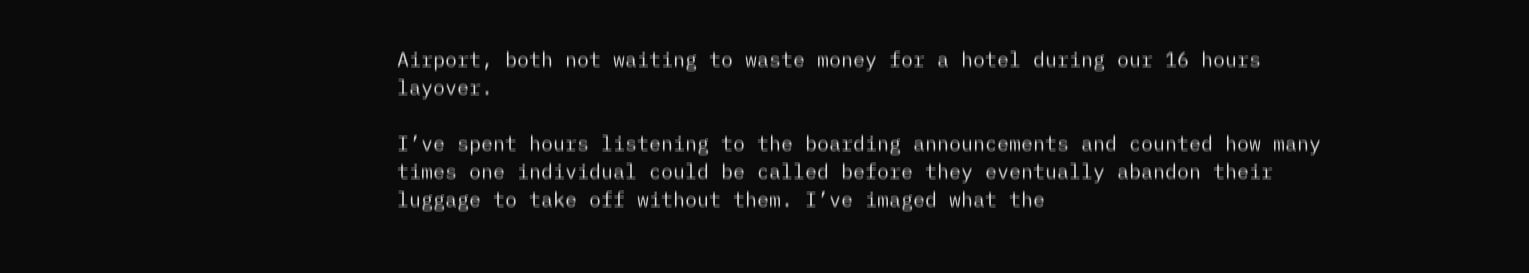Airport, both not waiting to waste money for a hotel during our 16 hours layover.

I’ve spent hours listening to the boarding announcements and counted how many times one individual could be called before they eventually abandon their luggage to take off without them. I’ve imaged what the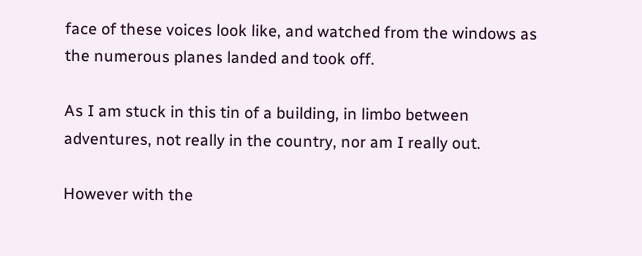face of these voices look like, and watched from the windows as the numerous planes landed and took off.

As I am stuck in this tin of a building, in limbo between adventures, not really in the country, nor am I really out.

However with the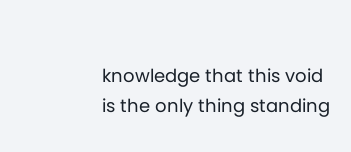knowledge that this void is the only thing standing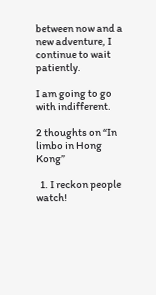between now and a new adventure, I continue to wait patiently.

I am going to go with indifferent.

2 thoughts on “In limbo in Hong Kong”

  1. I reckon people watch!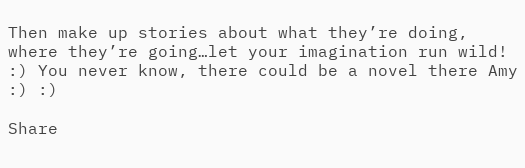Then make up stories about what they’re doing, where they’re going…let your imagination run wild! :) You never know, there could be a novel there Amy :) :)

Share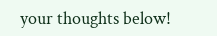your thoughts below!